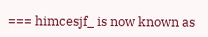=== himcesjf_ is now known as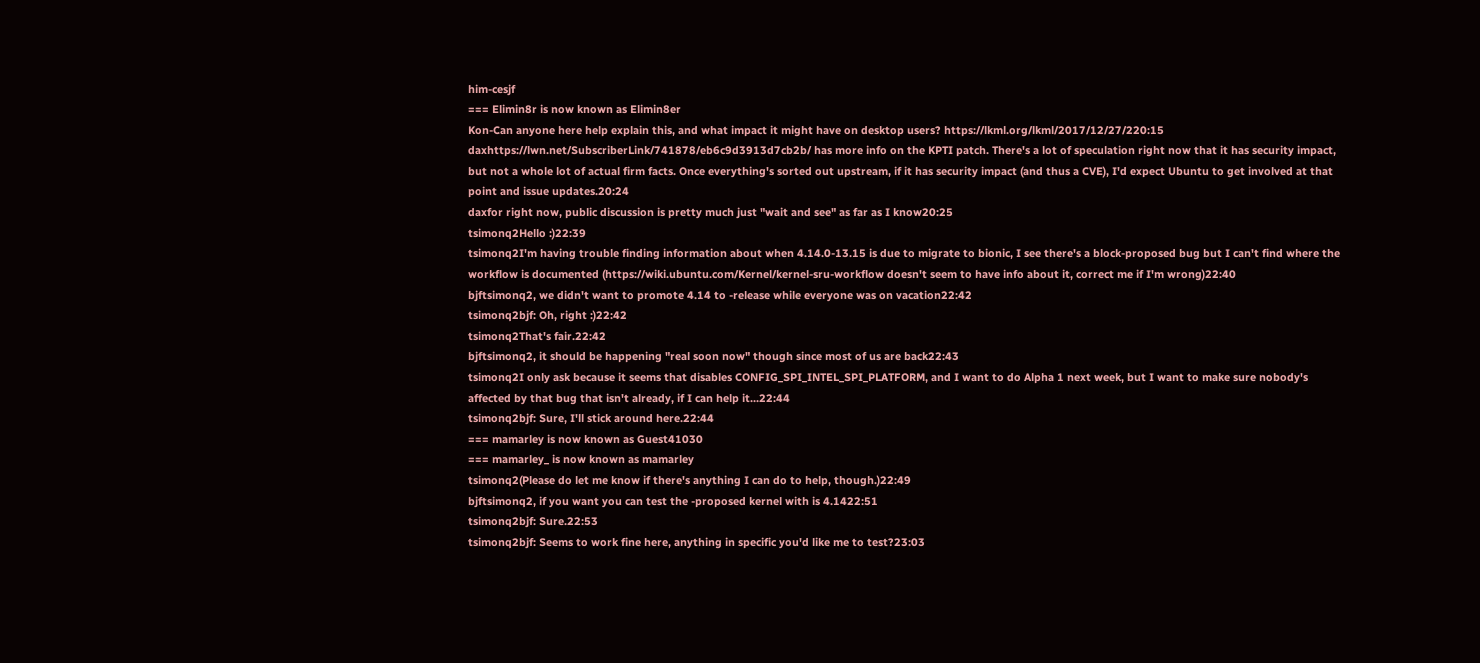him-cesjf
=== Elimin8r is now known as Elimin8er
Kon-Can anyone here help explain this, and what impact it might have on desktop users? https://lkml.org/lkml/2017/12/27/220:15
daxhttps://lwn.net/SubscriberLink/741878/eb6c9d3913d7cb2b/ has more info on the KPTI patch. There's a lot of speculation right now that it has security impact, but not a whole lot of actual firm facts. Once everything's sorted out upstream, if it has security impact (and thus a CVE), I'd expect Ubuntu to get involved at that point and issue updates.20:24
daxfor right now, public discussion is pretty much just "wait and see" as far as I know20:25
tsimonq2Hello :)22:39
tsimonq2I'm having trouble finding information about when 4.14.0-13.15 is due to migrate to bionic, I see there's a block-proposed bug but I can't find where the workflow is documented (https://wiki.ubuntu.com/Kernel/kernel-sru-workflow doesn't seem to have info about it, correct me if I'm wrong)22:40
bjftsimonq2, we didn't want to promote 4.14 to -release while everyone was on vacation22:42
tsimonq2bjf: Oh, right :)22:42
tsimonq2That's fair.22:42
bjftsimonq2, it should be happening "real soon now" though since most of us are back22:43
tsimonq2I only ask because it seems that disables CONFIG_SPI_INTEL_SPI_PLATFORM, and I want to do Alpha 1 next week, but I want to make sure nobody's affected by that bug that isn't already, if I can help it...22:44
tsimonq2bjf: Sure, I'll stick around here.22:44
=== mamarley is now known as Guest41030
=== mamarley_ is now known as mamarley
tsimonq2(Please do let me know if there's anything I can do to help, though.)22:49
bjftsimonq2, if you want you can test the -proposed kernel with is 4.1422:51
tsimonq2bjf: Sure.22:53
tsimonq2bjf: Seems to work fine here, anything in specific you'd like me to test?23:03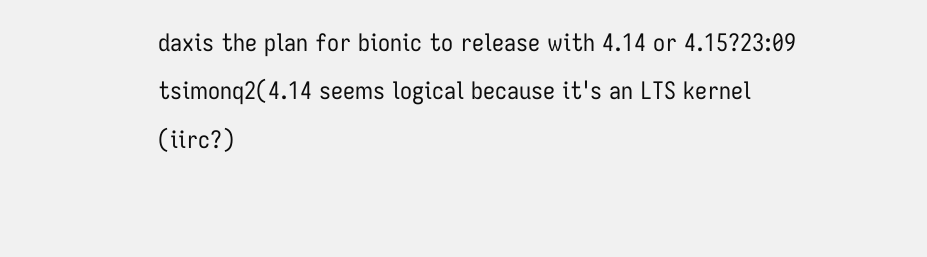daxis the plan for bionic to release with 4.14 or 4.15?23:09
tsimonq2(4.14 seems logical because it's an LTS kernel (iirc?)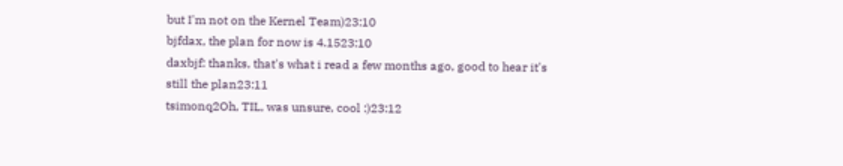but I'm not on the Kernel Team)23:10
bjfdax, the plan for now is 4.1523:10
daxbjf: thanks, that's what i read a few months ago, good to hear it's still the plan23:11
tsimonq2Oh, TIL, was unsure, cool :)23:12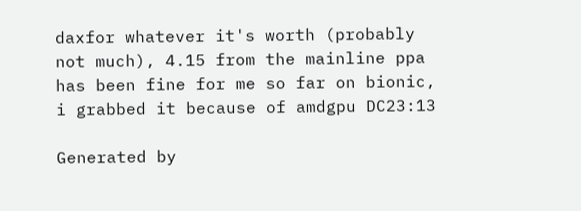daxfor whatever it's worth (probably not much), 4.15 from the mainline ppa has been fine for me so far on bionic, i grabbed it because of amdgpu DC23:13

Generated by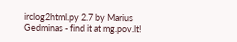irclog2html.py 2.7 by Marius Gedminas - find it at mg.pov.lt!